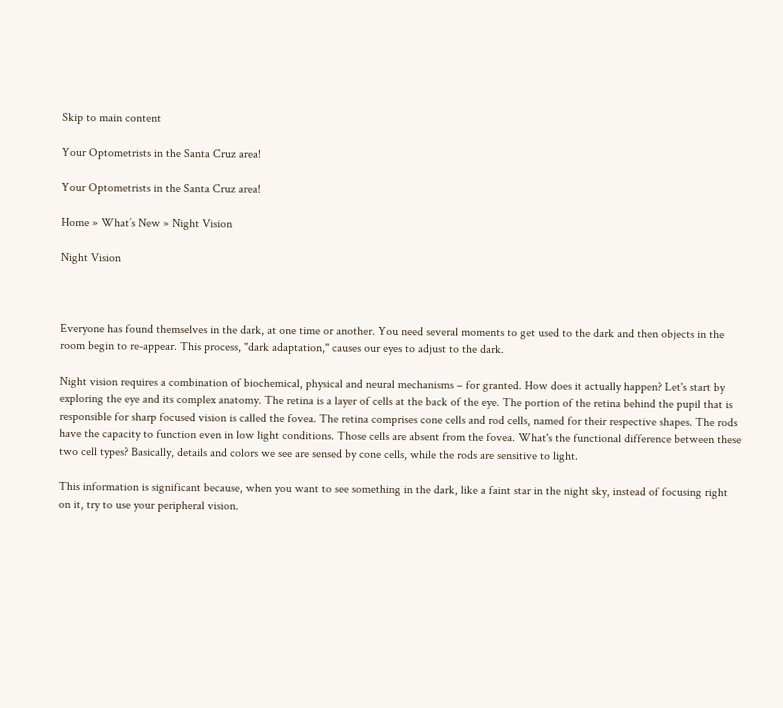Skip to main content

Your Optometrists in the Santa Cruz area!

Your Optometrists in the Santa Cruz area!

Home » What’s New » Night Vision

Night Vision



Everyone has found themselves in the dark, at one time or another. You need several moments to get used to the dark and then objects in the room begin to re-appear. This process, ''dark adaptation,'' causes our eyes to adjust to the dark.

Night vision requires a combination of biochemical, physical and neural mechanisms – for granted. How does it actually happen? Let's start by exploring the eye and its complex anatomy. The retina is a layer of cells at the back of the eye. The portion of the retina behind the pupil that is responsible for sharp focused vision is called the fovea. The retina comprises cone cells and rod cells, named for their respective shapes. The rods have the capacity to function even in low light conditions. Those cells are absent from the fovea. What's the functional difference between these two cell types? Basically, details and colors we see are sensed by cone cells, while the rods are sensitive to light.

This information is significant because, when you want to see something in the dark, like a faint star in the night sky, instead of focusing right on it, try to use your peripheral vision.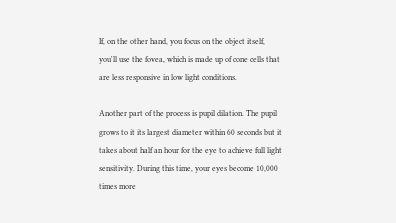If, on the other hand, you focus on the object itself, you'll use the fovea, which is made up of cone cells that are less responsive in low light conditions.

Another part of the process is pupil dilation. The pupil grows to it its largest diameter within 60 seconds but it takes about half an hour for the eye to achieve full light sensitivity. During this time, your eyes become 10,000 times more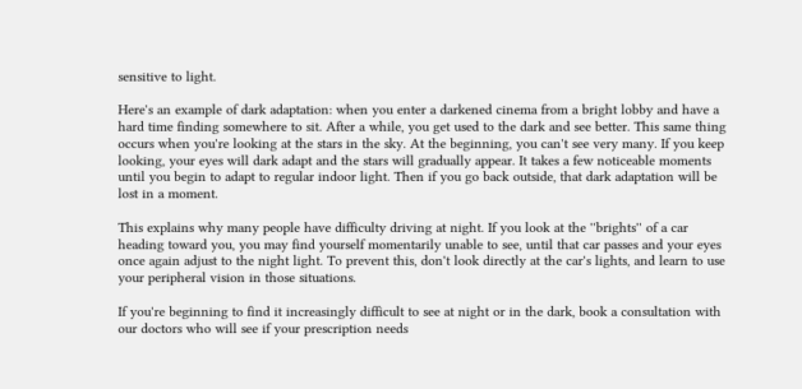sensitive to light.

Here's an example of dark adaptation: when you enter a darkened cinema from a bright lobby and have a hard time finding somewhere to sit. After a while, you get used to the dark and see better. This same thing occurs when you're looking at the stars in the sky. At the beginning, you can't see very many. If you keep looking, your eyes will dark adapt and the stars will gradually appear. It takes a few noticeable moments until you begin to adapt to regular indoor light. Then if you go back outside, that dark adaptation will be lost in a moment.

This explains why many people have difficulty driving at night. If you look at the ''brights'' of a car heading toward you, you may find yourself momentarily unable to see, until that car passes and your eyes once again adjust to the night light. To prevent this, don't look directly at the car's lights, and learn to use your peripheral vision in those situations.

If you're beginning to find it increasingly difficult to see at night or in the dark, book a consultation with our doctors who will see if your prescription needs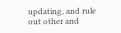updating, and rule out other and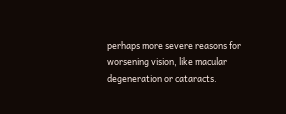perhaps more severe reasons for worsening vision, like macular degeneration or cataracts.